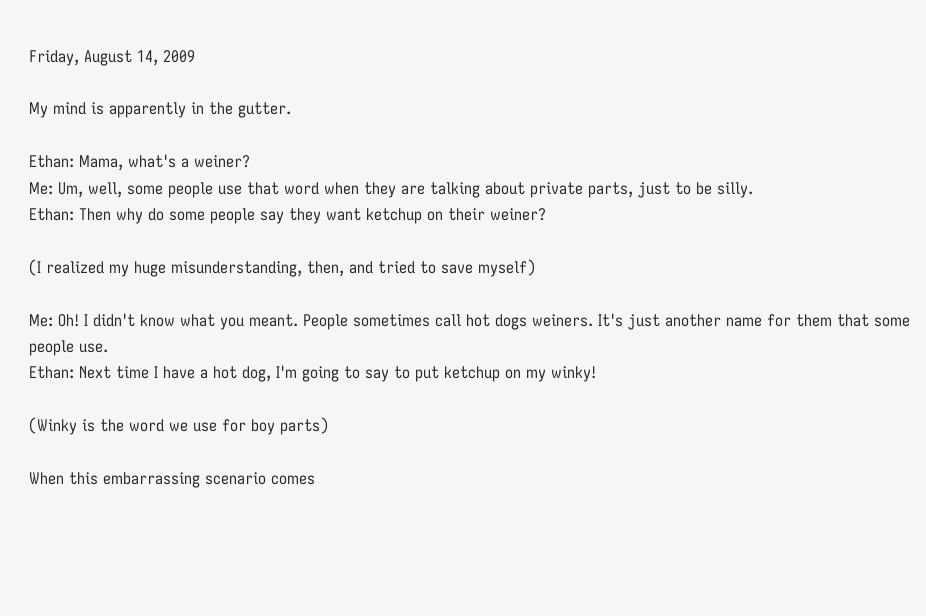Friday, August 14, 2009

My mind is apparently in the gutter.

Ethan: Mama, what's a weiner?
Me: Um, well, some people use that word when they are talking about private parts, just to be silly.
Ethan: Then why do some people say they want ketchup on their weiner?

(I realized my huge misunderstanding, then, and tried to save myself)

Me: Oh! I didn't know what you meant. People sometimes call hot dogs weiners. It's just another name for them that some people use.
Ethan: Next time I have a hot dog, I'm going to say to put ketchup on my winky!

(Winky is the word we use for boy parts)

When this embarrassing scenario comes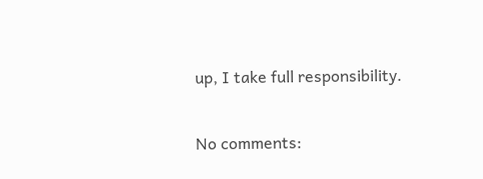up, I take full responsibility.

No comments: